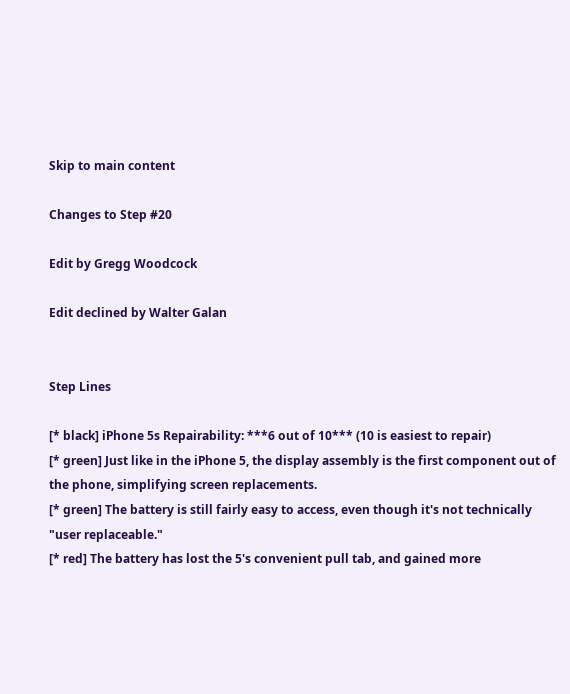Skip to main content

Changes to Step #20

Edit by Gregg Woodcock

Edit declined by Walter Galan


Step Lines

[* black] iPhone 5s Repairability: ***6 out of 10*** (10 is easiest to repair)
[* green] Just like in the iPhone 5, the display assembly is the first component out of the phone, simplifying screen replacements.
[* green] The battery is still fairly easy to access, even though it's not technically "user replaceable."
[* red] The battery has lost the 5's convenient pull tab, and gained more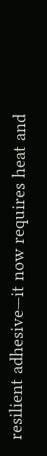resilient adhesive—it now requires heat and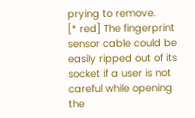prying to remove.
[* red] The fingerprint sensor cable could be easily ripped out of its socket if a user is not careful while opening the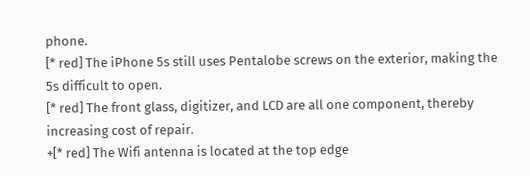phone.
[* red] The iPhone 5s still uses Pentalobe screws on the exterior, making the 5s difficult to open.
[* red] The front glass, digitizer, and LCD are all one component, thereby increasing cost of repair.
+[* red] The Wifi antenna is located at the top edge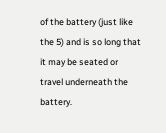of the battery (just like the 5) and is so long that it may be seated or travel underneath the battery.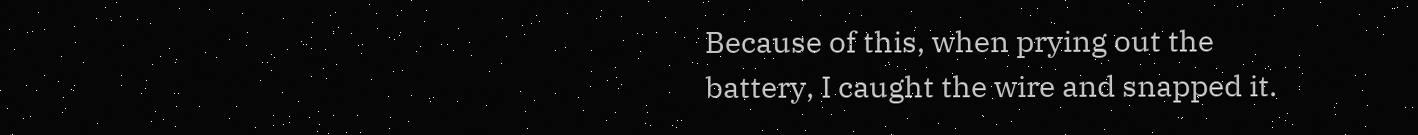Because of this, when prying out the battery, I caught the wire and snapped it.